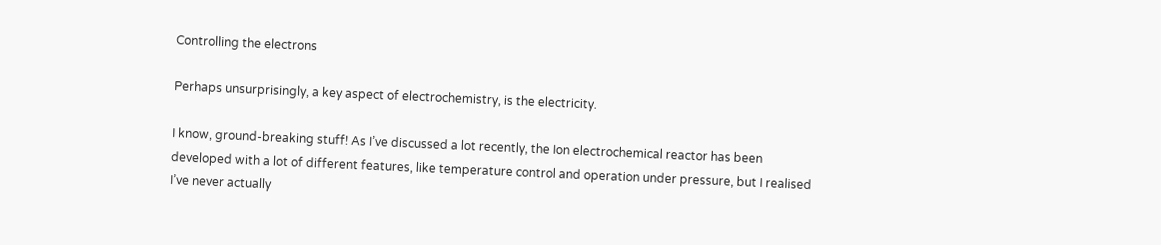Controlling the electrons

Perhaps unsurprisingly, a key aspect of electrochemistry, is the electricity.

I know, ground-breaking stuff! As I’ve discussed a lot recently, the Ion electrochemical reactor has been developed with a lot of different features, like temperature control and operation under pressure, but I realised I’ve never actually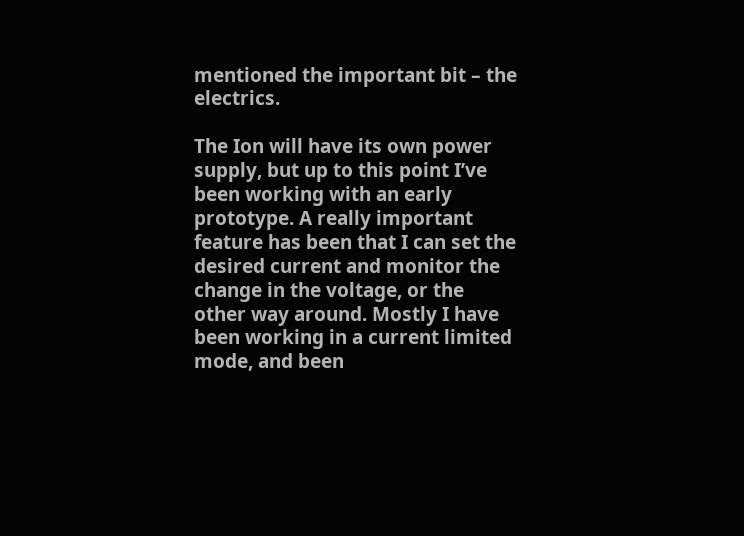mentioned the important bit – the electrics.

The Ion will have its own power supply, but up to this point I’ve been working with an early prototype. A really important feature has been that I can set the desired current and monitor the change in the voltage, or the other way around. Mostly I have been working in a current limited mode, and been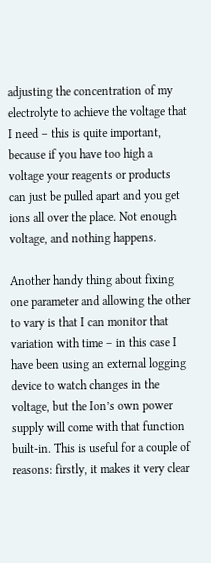adjusting the concentration of my electrolyte to achieve the voltage that I need – this is quite important, because if you have too high a voltage your reagents or products can just be pulled apart and you get ions all over the place. Not enough voltage, and nothing happens.

Another handy thing about fixing one parameter and allowing the other to vary is that I can monitor that variation with time – in this case I have been using an external logging device to watch changes in the voltage, but the Ion’s own power supply will come with that function built-in. This is useful for a couple of reasons: firstly, it makes it very clear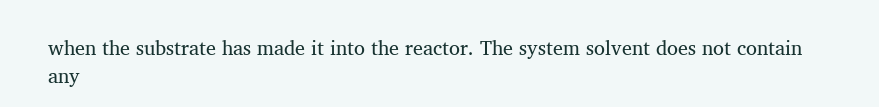when the substrate has made it into the reactor. The system solvent does not contain any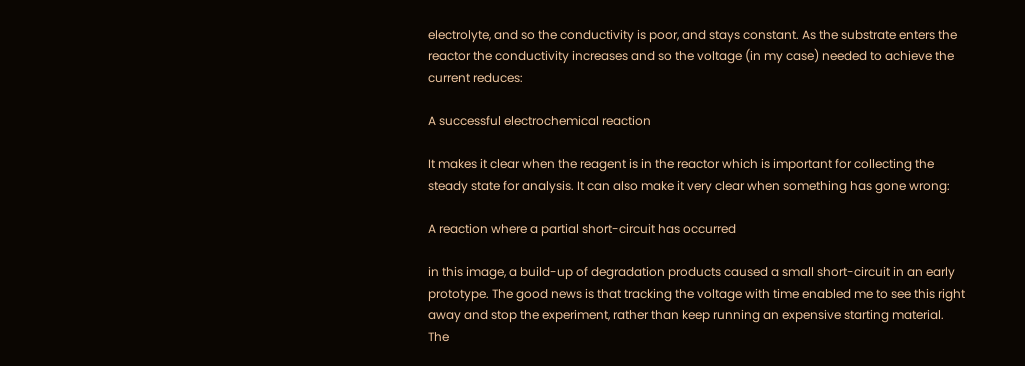electrolyte, and so the conductivity is poor, and stays constant. As the substrate enters the reactor the conductivity increases and so the voltage (in my case) needed to achieve the current reduces:

A successful electrochemical reaction

It makes it clear when the reagent is in the reactor which is important for collecting the steady state for analysis. It can also make it very clear when something has gone wrong:

A reaction where a partial short-circuit has occurred

in this image, a build-up of degradation products caused a small short-circuit in an early prototype. The good news is that tracking the voltage with time enabled me to see this right away and stop the experiment, rather than keep running an expensive starting material. The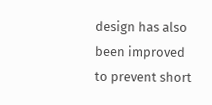design has also been improved to prevent short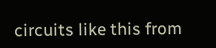circuits like this from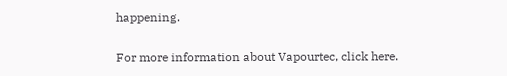happening.

For more information about Vapourtec, click here.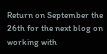Return on September the 26th for the next blog on working with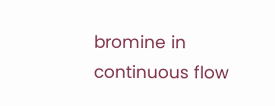bromine in continuous flow